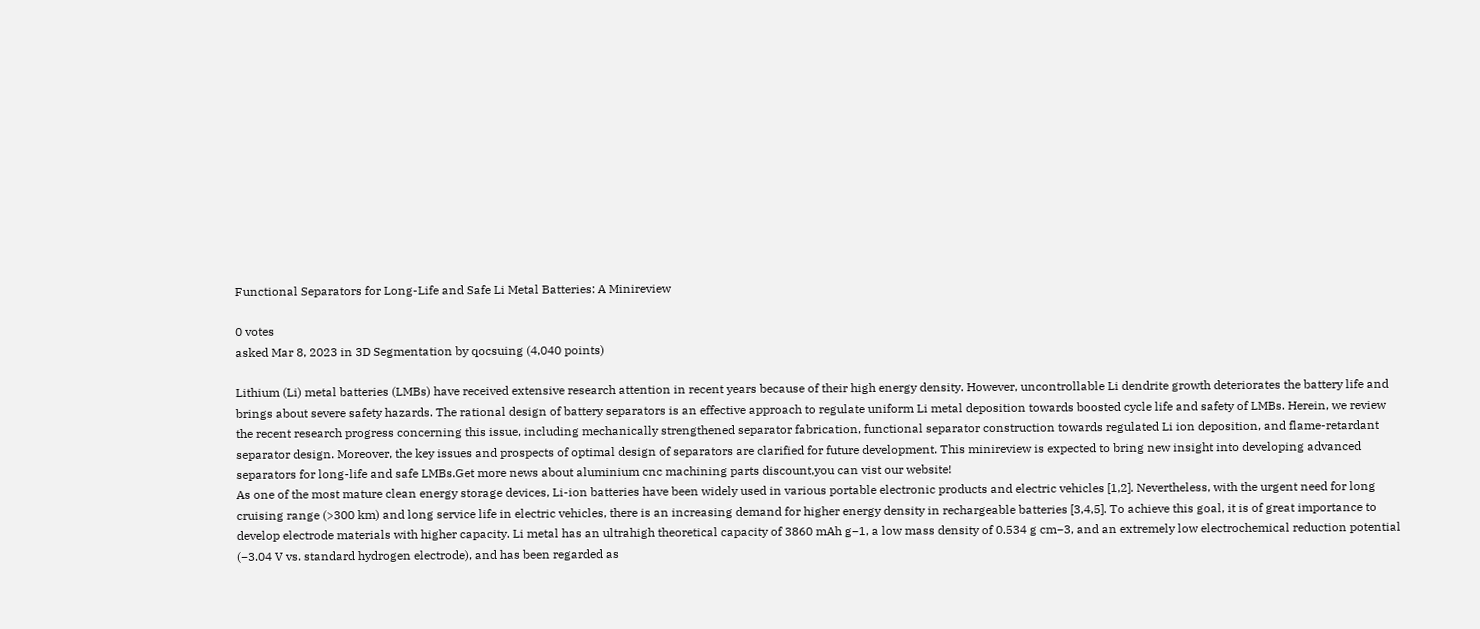Functional Separators for Long-Life and Safe Li Metal Batteries: A Minireview

0 votes
asked Mar 8, 2023 in 3D Segmentation by qocsuing (4,040 points)

Lithium (Li) metal batteries (LMBs) have received extensive research attention in recent years because of their high energy density. However, uncontrollable Li dendrite growth deteriorates the battery life and brings about severe safety hazards. The rational design of battery separators is an effective approach to regulate uniform Li metal deposition towards boosted cycle life and safety of LMBs. Herein, we review the recent research progress concerning this issue, including mechanically strengthened separator fabrication, functional separator construction towards regulated Li ion deposition, and flame-retardant separator design. Moreover, the key issues and prospects of optimal design of separators are clarified for future development. This minireview is expected to bring new insight into developing advanced separators for long-life and safe LMBs.Get more news about aluminium cnc machining parts discount,you can vist our website!
As one of the most mature clean energy storage devices, Li-ion batteries have been widely used in various portable electronic products and electric vehicles [1,2]. Nevertheless, with the urgent need for long cruising range (>300 km) and long service life in electric vehicles, there is an increasing demand for higher energy density in rechargeable batteries [3,4,5]. To achieve this goal, it is of great importance to develop electrode materials with higher capacity. Li metal has an ultrahigh theoretical capacity of 3860 mAh g−1, a low mass density of 0.534 g cm−3, and an extremely low electrochemical reduction potential (−3.04 V vs. standard hydrogen electrode), and has been regarded as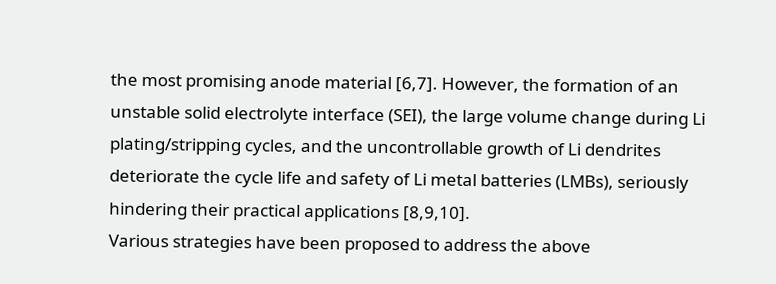the most promising anode material [6,7]. However, the formation of an unstable solid electrolyte interface (SEI), the large volume change during Li plating/stripping cycles, and the uncontrollable growth of Li dendrites deteriorate the cycle life and safety of Li metal batteries (LMBs), seriously hindering their practical applications [8,9,10].
Various strategies have been proposed to address the above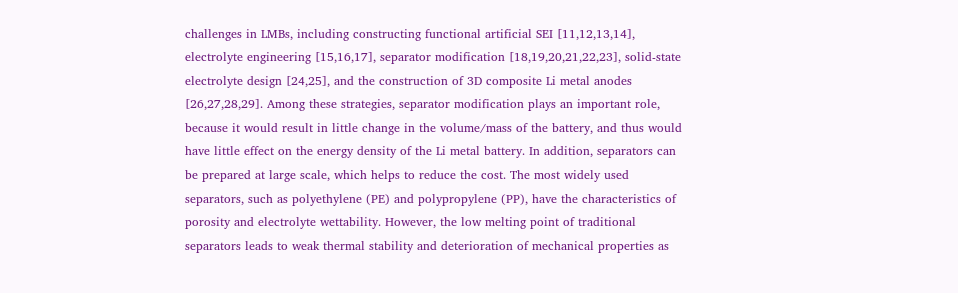challenges in LMBs, including constructing functional artificial SEI [11,12,13,14], electrolyte engineering [15,16,17], separator modification [18,19,20,21,22,23], solid-state electrolyte design [24,25], and the construction of 3D composite Li metal anodes [26,27,28,29]. Among these strategies, separator modification plays an important role, because it would result in little change in the volume/mass of the battery, and thus would have little effect on the energy density of the Li metal battery. In addition, separators can be prepared at large scale, which helps to reduce the cost. The most widely used separators, such as polyethylene (PE) and polypropylene (PP), have the characteristics of porosity and electrolyte wettability. However, the low melting point of traditional separators leads to weak thermal stability and deterioration of mechanical properties as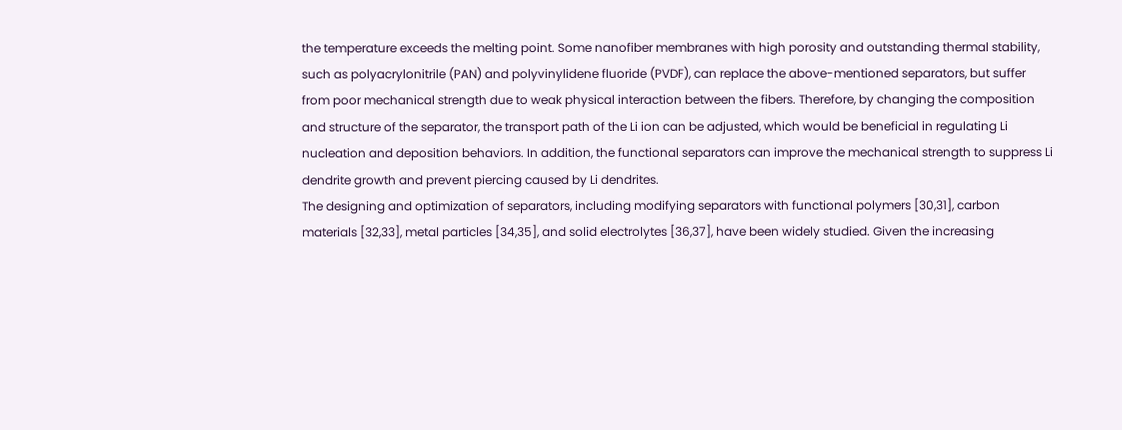the temperature exceeds the melting point. Some nanofiber membranes with high porosity and outstanding thermal stability, such as polyacrylonitrile (PAN) and polyvinylidene fluoride (PVDF), can replace the above-mentioned separators, but suffer from poor mechanical strength due to weak physical interaction between the fibers. Therefore, by changing the composition and structure of the separator, the transport path of the Li ion can be adjusted, which would be beneficial in regulating Li nucleation and deposition behaviors. In addition, the functional separators can improve the mechanical strength to suppress Li dendrite growth and prevent piercing caused by Li dendrites.
The designing and optimization of separators, including modifying separators with functional polymers [30,31], carbon materials [32,33], metal particles [34,35], and solid electrolytes [36,37], have been widely studied. Given the increasing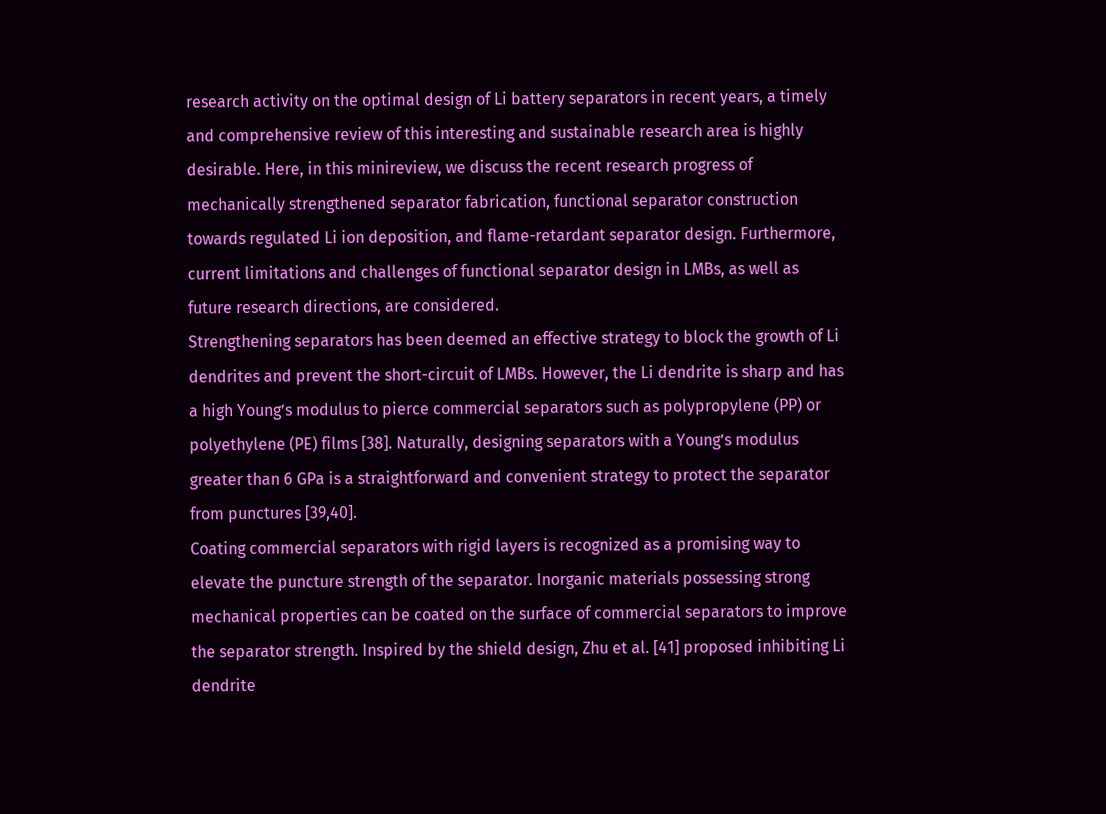research activity on the optimal design of Li battery separators in recent years, a timely and comprehensive review of this interesting and sustainable research area is highly desirable. Here, in this minireview, we discuss the recent research progress of mechanically strengthened separator fabrication, functional separator construction towards regulated Li ion deposition, and flame-retardant separator design. Furthermore, current limitations and challenges of functional separator design in LMBs, as well as future research directions, are considered.
Strengthening separators has been deemed an effective strategy to block the growth of Li dendrites and prevent the short-circuit of LMBs. However, the Li dendrite is sharp and has a high Young’s modulus to pierce commercial separators such as polypropylene (PP) or polyethylene (PE) films [38]. Naturally, designing separators with a Young’s modulus greater than 6 GPa is a straightforward and convenient strategy to protect the separator from punctures [39,40].
Coating commercial separators with rigid layers is recognized as a promising way to elevate the puncture strength of the separator. Inorganic materials possessing strong mechanical properties can be coated on the surface of commercial separators to improve the separator strength. Inspired by the shield design, Zhu et al. [41] proposed inhibiting Li dendrite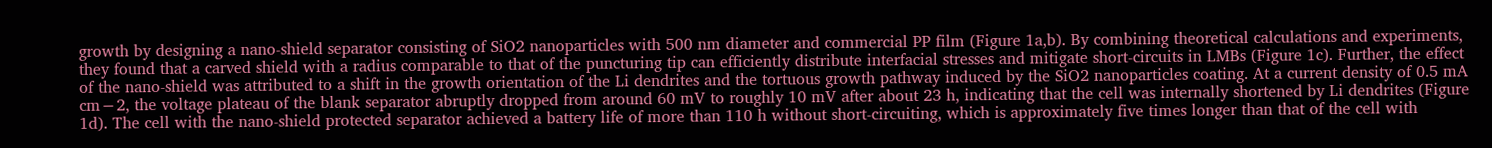growth by designing a nano-shield separator consisting of SiO2 nanoparticles with 500 nm diameter and commercial PP film (Figure 1a,b). By combining theoretical calculations and experiments, they found that a carved shield with a radius comparable to that of the puncturing tip can efficiently distribute interfacial stresses and mitigate short-circuits in LMBs (Figure 1c). Further, the effect of the nano-shield was attributed to a shift in the growth orientation of the Li dendrites and the tortuous growth pathway induced by the SiO2 nanoparticles coating. At a current density of 0.5 mA cm−2, the voltage plateau of the blank separator abruptly dropped from around 60 mV to roughly 10 mV after about 23 h, indicating that the cell was internally shortened by Li dendrites (Figure 1d). The cell with the nano-shield protected separator achieved a battery life of more than 110 h without short-circuiting, which is approximately five times longer than that of the cell with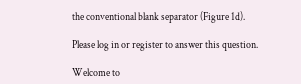the conventional blank separator (Figure 1d).

Please log in or register to answer this question.

Welcome to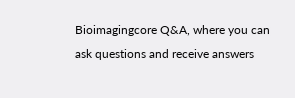Bioimagingcore Q&A, where you can ask questions and receive answers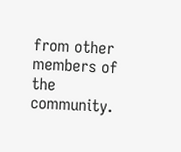from other members of the community.